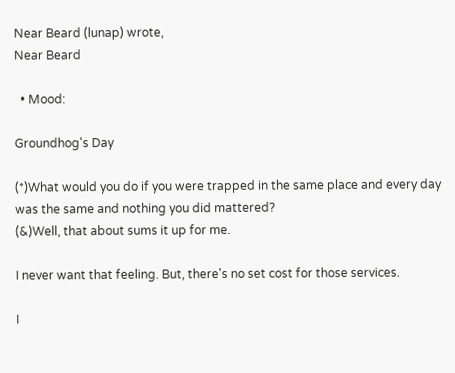Near Beard (lunap) wrote,
Near Beard

  • Mood:

Groundhog's Day

(*)What would you do if you were trapped in the same place and every day was the same and nothing you did mattered?
(&)Well, that about sums it up for me.

I never want that feeling. But, there's no set cost for those services.

I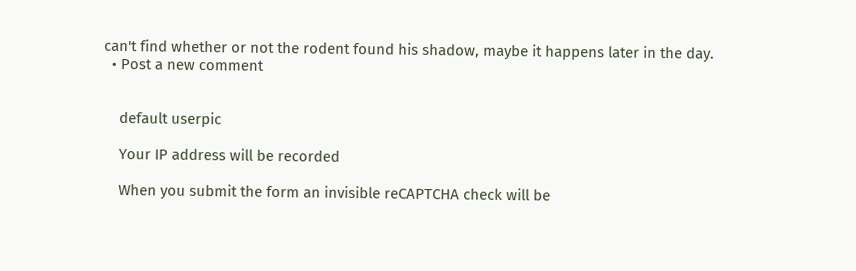can't find whether or not the rodent found his shadow, maybe it happens later in the day.
  • Post a new comment


    default userpic

    Your IP address will be recorded

    When you submit the form an invisible reCAPTCHA check will be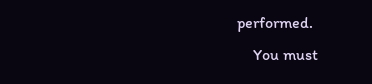performed.
    You must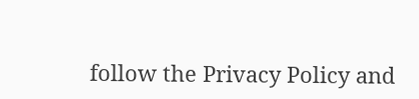follow the Privacy Policy and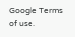Google Terms of use.